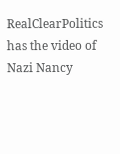RealClearPolitics has the video of Nazi Nancy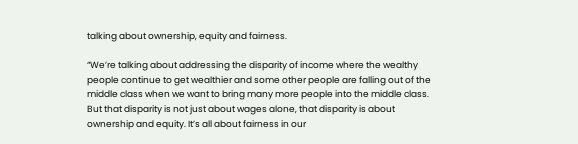talking about ownership, equity and fairness.

“We’re talking about addressing the disparity of income where the wealthy people continue to get wealthier and some other people are falling out of the middle class when we want to bring many more people into the middle class. But that disparity is not just about wages alone, that disparity is about ownership and equity. It’s all about fairness in our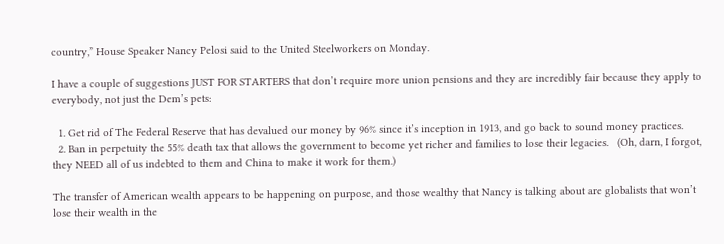country,” House Speaker Nancy Pelosi said to the United Steelworkers on Monday.

I have a couple of suggestions JUST FOR STARTERS that don’t require more union pensions and they are incredibly fair because they apply to everybody, not just the Dem’s pets:

  1. Get rid of The Federal Reserve that has devalued our money by 96% since it’s inception in 1913, and go back to sound money practices.
  2. Ban in perpetuity the 55% death tax that allows the government to become yet richer and families to lose their legacies.   (Oh, darn, I forgot, they NEED all of us indebted to them and China to make it work for them.)

The transfer of American wealth appears to be happening on purpose, and those wealthy that Nancy is talking about are globalists that won’t lose their wealth in the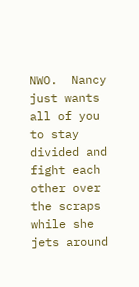NWO.  Nancy just wants all of you to stay divided and fight each other over the scraps while she jets around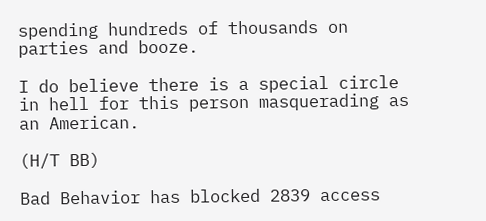spending hundreds of thousands on parties and booze.

I do believe there is a special circle in hell for this person masquerading as an American.

(H/T BB)

Bad Behavior has blocked 2839 access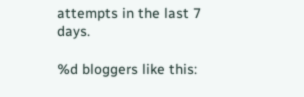attempts in the last 7 days.

%d bloggers like this: